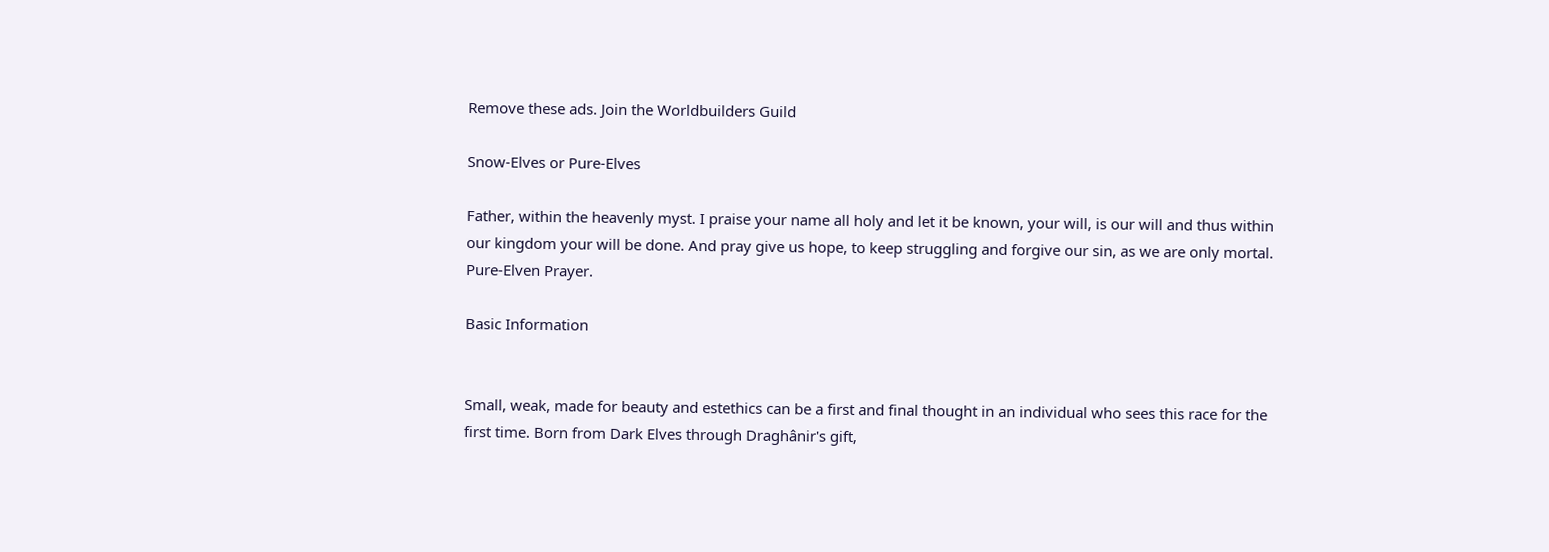Remove these ads. Join the Worldbuilders Guild

Snow-Elves or Pure-Elves

Father, within the heavenly myst. I praise your name all holy and let it be known, your will, is our will and thus within our kingdom your will be done. And pray give us hope, to keep struggling and forgive our sin, as we are only mortal. Pure-Elven Prayer.

Basic Information


Small, weak, made for beauty and estethics can be a first and final thought in an individual who sees this race for the first time. Born from Dark Elves through Draghânir's gift,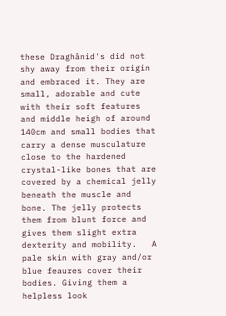these Draghânid's did not shy away from their origin and embraced it. They are small, adorable and cute with their soft features and middle heigh of around 140cm and small bodies that carry a dense musculature close to the hardened crystal-like bones that are covered by a chemical jelly beneath the muscle and bone. The jelly protects them from blunt force and gives them slight extra dexterity and mobility.   A pale skin with gray and/or blue feaures cover their bodies. Giving them a helpless look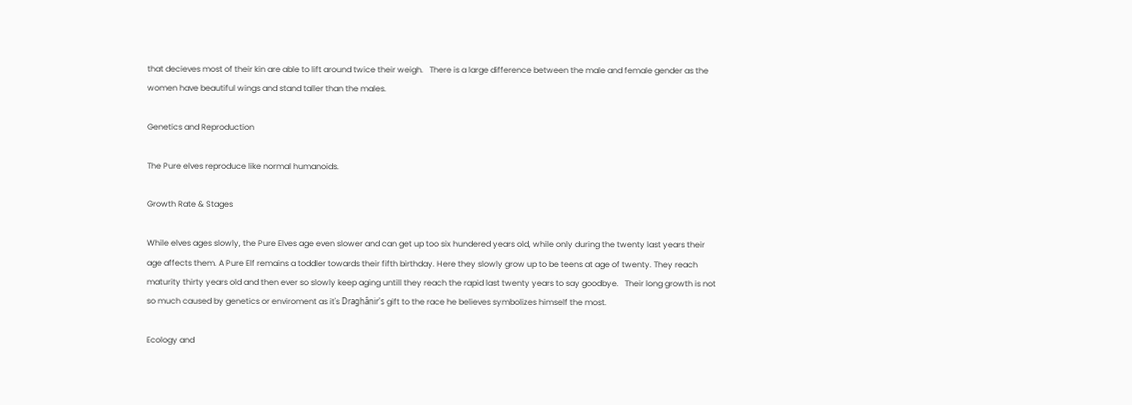that decieves most of their kin are able to lift around twice their weigh.   There is a large difference between the male and female gender as the women have beautiful wings and stand taller than the males.

Genetics and Reproduction

The Pure elves reproduce like normal humanoids.

Growth Rate & Stages

While elves ages slowly, the Pure Elves age even slower and can get up too six hundered years old, while only during the twenty last years their age affects them. A Pure Elf remains a toddler towards their fifth birthday. Here they slowly grow up to be teens at age of twenty. They reach maturity thirty years old and then ever so slowly keep aging untill they reach the rapid last twenty years to say goodbye.   Their long growth is not so much caused by genetics or enviroment as it's Draghânir's gift to the race he believes symbolizes himself the most.

Ecology and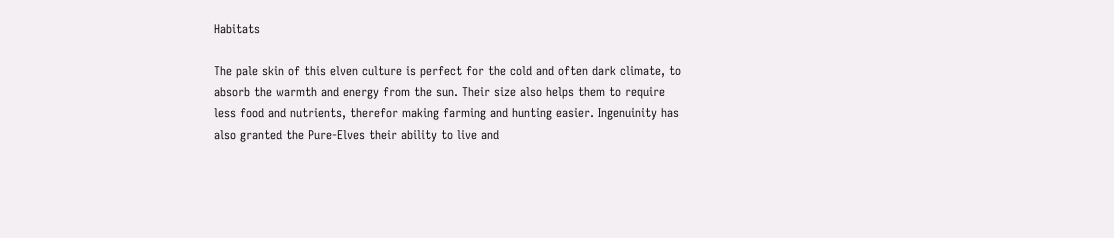Habitats

The pale skin of this elven culture is perfect for the cold and often dark climate, to absorb the warmth and energy from the sun. Their size also helps them to require less food and nutrients, therefor making farming and hunting easier. Ingenuinity has also granted the Pure-Elves their ability to live and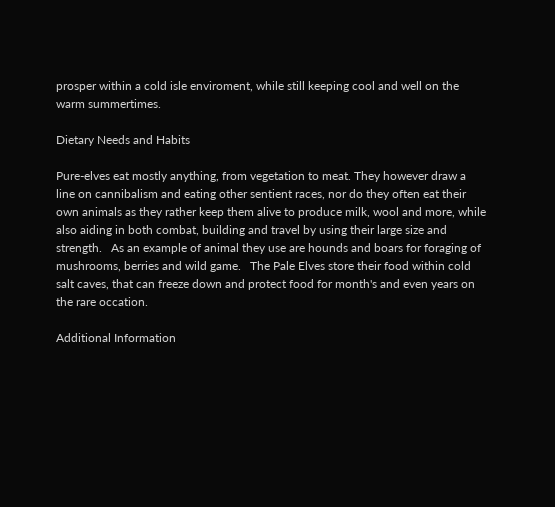prosper within a cold isle enviroment, while still keeping cool and well on the warm summertimes.

Dietary Needs and Habits

Pure-elves eat mostly anything, from vegetation to meat. They however draw a line on cannibalism and eating other sentient races, nor do they often eat their own animals as they rather keep them alive to produce milk, wool and more, while also aiding in both combat, building and travel by using their large size and strength.   As an example of animal they use are hounds and boars for foraging of mushrooms, berries and wild game.   The Pale Elves store their food within cold salt caves, that can freeze down and protect food for month's and even years on the rare occation.

Additional Information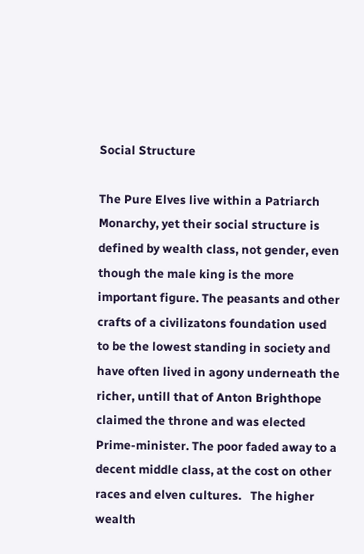Social Structure

The Pure Elves live within a Patriarch Monarchy, yet their social structure is defined by wealth class, not gender, even though the male king is the more important figure. The peasants and other crafts of a civilizatons foundation used to be the lowest standing in society and have often lived in agony underneath the richer, untill that of Anton Brighthope claimed the throne and was elected Prime-minister. The poor faded away to a decent middle class, at the cost on other races and elven cultures.   The higher wealth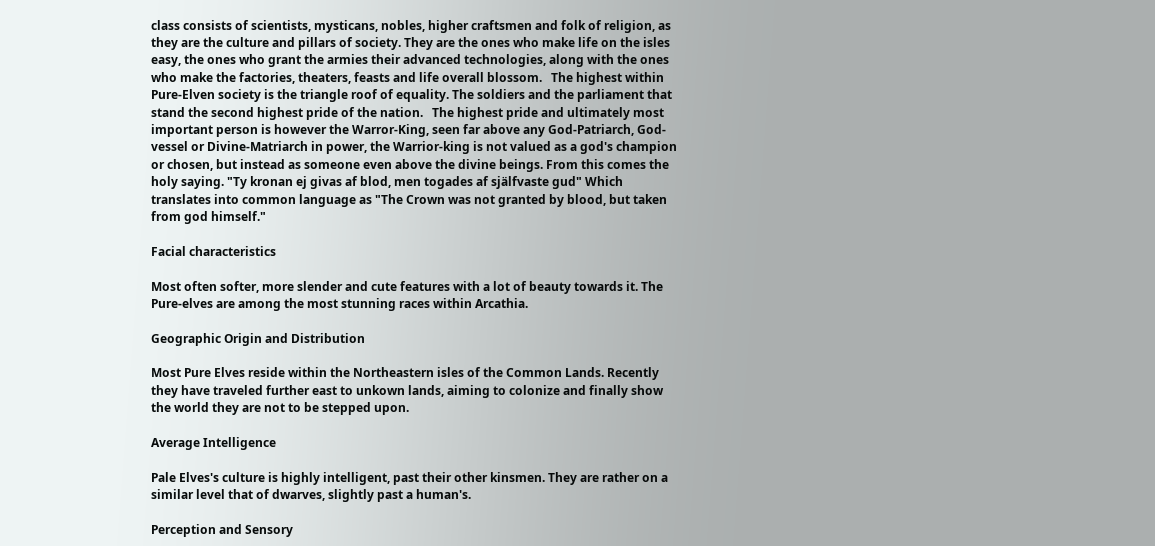class consists of scientists, mysticans, nobles, higher craftsmen and folk of religion, as they are the culture and pillars of society. They are the ones who make life on the isles easy, the ones who grant the armies their advanced technologies, along with the ones who make the factories, theaters, feasts and life overall blossom.   The highest within Pure-Elven society is the triangle roof of equality. The soldiers and the parliament that stand the second highest pride of the nation.   The highest pride and ultimately most important person is however the Warror-King, seen far above any God-Patriarch, God-vessel or Divine-Matriarch in power, the Warrior-king is not valued as a god's champion or chosen, but instead as someone even above the divine beings. From this comes the holy saying. "Ty kronan ej givas af blod, men togades af själfvaste gud" Which translates into common language as "The Crown was not granted by blood, but taken from god himself."

Facial characteristics

Most often softer, more slender and cute features with a lot of beauty towards it. The Pure-elves are among the most stunning races within Arcathia.

Geographic Origin and Distribution

Most Pure Elves reside within the Northeastern isles of the Common Lands. Recently they have traveled further east to unkown lands, aiming to colonize and finally show the world they are not to be stepped upon.

Average Intelligence

Pale Elves's culture is highly intelligent, past their other kinsmen. They are rather on a similar level that of dwarves, slightly past a human's.

Perception and Sensory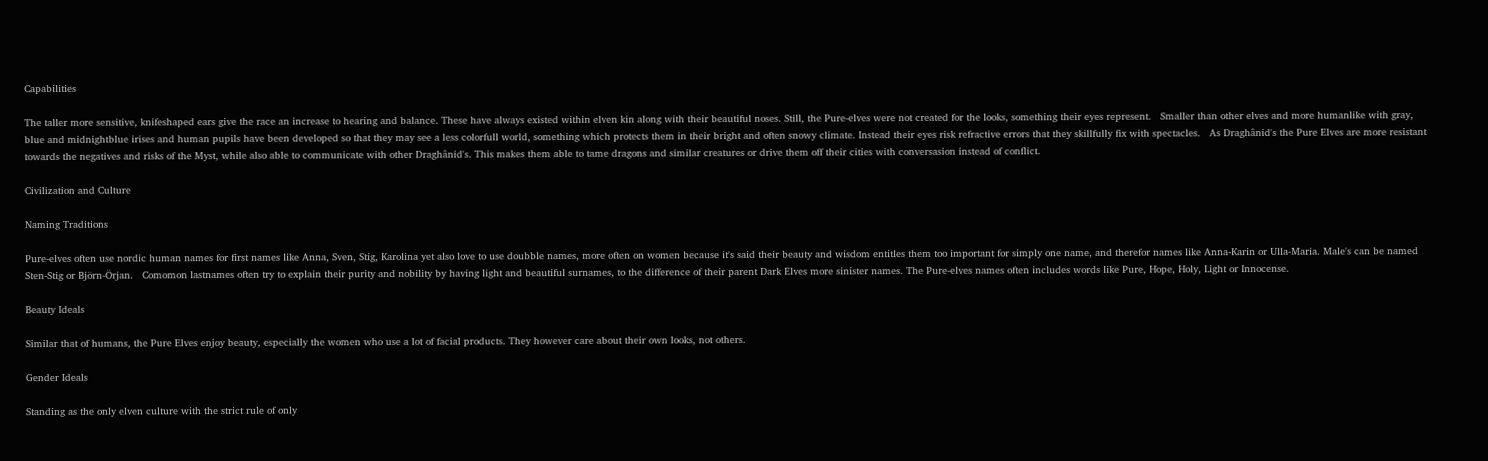Capabilities

The taller more sensitive, knifeshaped ears give the race an increase to hearing and balance. These have always existed within elven kin along with their beautiful noses. Still, the Pure-elves were not created for the looks, something their eyes represent.   Smaller than other elves and more humanlike with gray, blue and midnightblue irises and human pupils have been developed so that they may see a less colorfull world, something which protects them in their bright and often snowy climate. Instead their eyes risk refractive errors that they skillfully fix with spectacles.   As Draghânid's the Pure Elves are more resistant towards the negatives and risks of the Myst, while also able to communicate with other Draghânid's. This makes them able to tame dragons and similar creatures or drive them off their cities with conversasion instead of conflict.

Civilization and Culture

Naming Traditions

Pure-elves often use nordic human names for first names like Anna, Sven, Stig, Karolina yet also love to use doubble names, more often on women because it's said their beauty and wisdom entitles them too important for simply one name, and therefor names like Anna-Karin or Ulla-Maria. Male's can be named Sten-Stig or Björn-Örjan.   Comomon lastnames often try to explain their purity and nobility by having light and beautiful surnames, to the difference of their parent Dark Elves more sinister names. The Pure-elves names often includes words like Pure, Hope, Holy, Light or Innocense.

Beauty Ideals

Similar that of humans, the Pure Elves enjoy beauty, especially the women who use a lot of facial products. They however care about their own looks, not others.

Gender Ideals

Standing as the only elven culture with the strict rule of only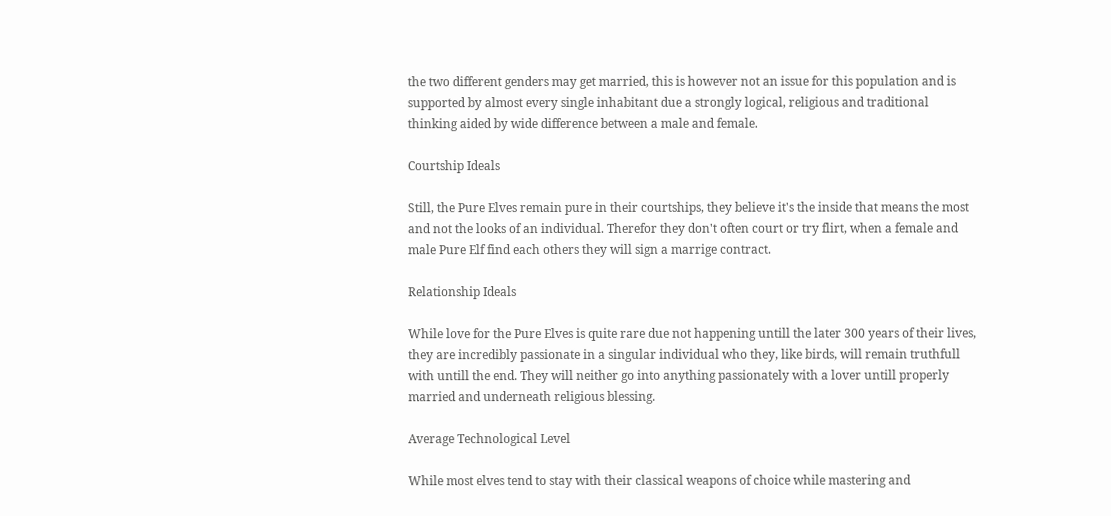the two different genders may get married, this is however not an issue for this population and is supported by almost every single inhabitant due a strongly logical, religious and traditional thinking aided by wide difference between a male and female.

Courtship Ideals

Still, the Pure Elves remain pure in their courtships, they believe it's the inside that means the most and not the looks of an individual. Therefor they don't often court or try flirt, when a female and male Pure Elf find each others they will sign a marrige contract.

Relationship Ideals

While love for the Pure Elves is quite rare due not happening untill the later 300 years of their lives, they are incredibly passionate in a singular individual who they, like birds, will remain truthfull with untill the end. They will neither go into anything passionately with a lover untill properly married and underneath religious blessing.

Average Technological Level

While most elves tend to stay with their classical weapons of choice while mastering and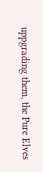uppgrading them, the Pure Elves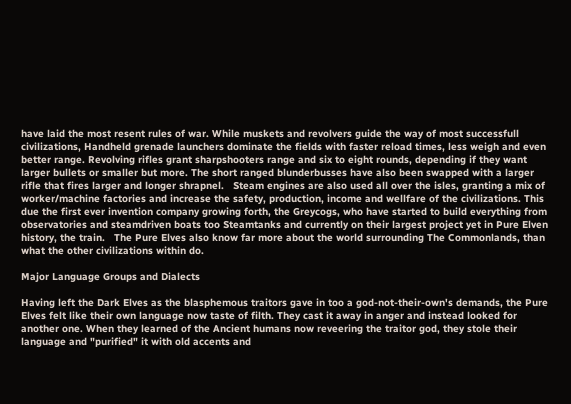have laid the most resent rules of war. While muskets and revolvers guide the way of most successfull civilizations, Handheld grenade launchers dominate the fields with faster reload times, less weigh and even better range. Revolving rifles grant sharpshooters range and six to eight rounds, depending if they want larger bullets or smaller but more. The short ranged blunderbusses have also been swapped with a larger rifle that fires larger and longer shrapnel.   Steam engines are also used all over the isles, granting a mix of worker/machine factories and increase the safety, production, income and wellfare of the civilizations. This due the first ever invention company growing forth, the Greycogs, who have started to build everything from observatories and steamdriven boats too Steamtanks and currently on their largest project yet in Pure Elven history, the train.   The Pure Elves also know far more about the world surrounding The Commonlands, than what the other civilizations within do.

Major Language Groups and Dialects

Having left the Dark Elves as the blasphemous traitors gave in too a god-not-their-own's demands, the Pure Elves felt like their own language now taste of filth. They cast it away in anger and instead looked for another one. When they learned of the Ancient humans now reveering the traitor god, they stole their language and "purified" it with old accents and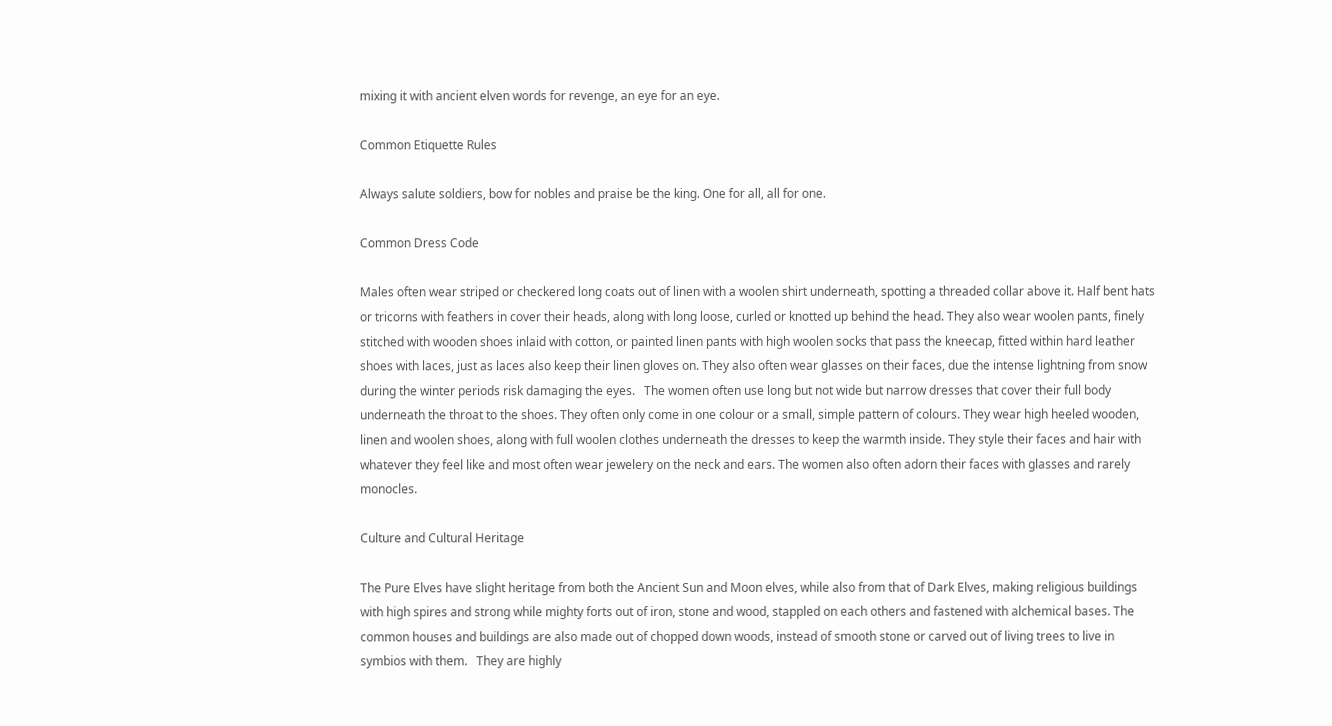mixing it with ancient elven words for revenge, an eye for an eye.

Common Etiquette Rules

Always salute soldiers, bow for nobles and praise be the king. One for all, all for one.

Common Dress Code

Males often wear striped or checkered long coats out of linen with a woolen shirt underneath, spotting a threaded collar above it. Half bent hats or tricorns with feathers in cover their heads, along with long loose, curled or knotted up behind the head. They also wear woolen pants, finely stitched with wooden shoes inlaid with cotton, or painted linen pants with high woolen socks that pass the kneecap, fitted within hard leather shoes with laces, just as laces also keep their linen gloves on. They also often wear glasses on their faces, due the intense lightning from snow during the winter periods risk damaging the eyes.   The women often use long but not wide but narrow dresses that cover their full body underneath the throat to the shoes. They often only come in one colour or a small, simple pattern of colours. They wear high heeled wooden, linen and woolen shoes, along with full woolen clothes underneath the dresses to keep the warmth inside. They style their faces and hair with whatever they feel like and most often wear jewelery on the neck and ears. The women also often adorn their faces with glasses and rarely monocles.

Culture and Cultural Heritage

The Pure Elves have slight heritage from both the Ancient Sun and Moon elves, while also from that of Dark Elves, making religious buildings with high spires and strong while mighty forts out of iron, stone and wood, stappled on each others and fastened with alchemical bases. The common houses and buildings are also made out of chopped down woods, instead of smooth stone or carved out of living trees to live in symbios with them.   They are highly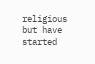religious but have started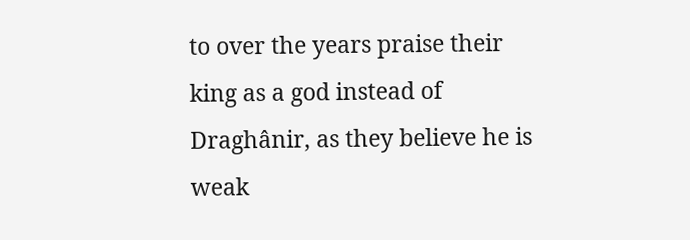to over the years praise their king as a god instead of Draghânir, as they believe he is weak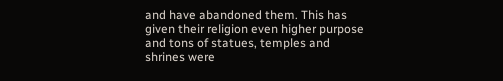and have abandoned them. This has given their religion even higher purpose and tons of statues, temples and shrines were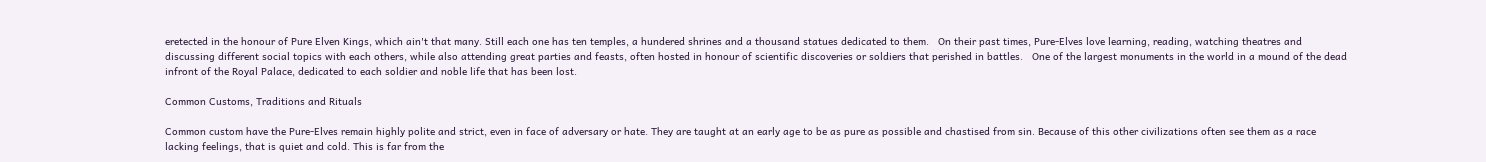eretected in the honour of Pure Elven Kings, which ain't that many. Still each one has ten temples, a hundered shrines and a thousand statues dedicated to them.   On their past times, Pure-Elves love learning, reading, watching theatres and discussing different social topics with each others, while also attending great parties and feasts, often hosted in honour of scientific discoveries or soldiers that perished in battles.   One of the largest monuments in the world in a mound of the dead infront of the Royal Palace, dedicated to each soldier and noble life that has been lost.

Common Customs, Traditions and Rituals

Common custom have the Pure-Elves remain highly polite and strict, even in face of adversary or hate. They are taught at an early age to be as pure as possible and chastised from sin. Because of this other civilizations often see them as a race lacking feelings, that is quiet and cold. This is far from the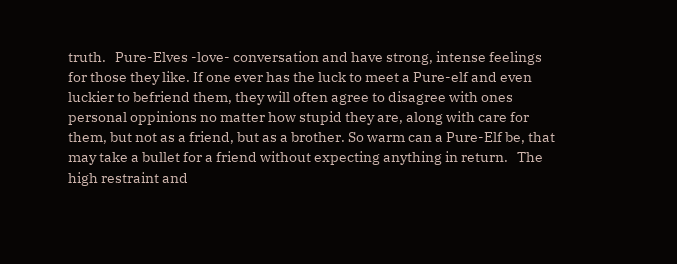truth.   Pure-Elves -love- conversation and have strong, intense feelings for those they like. If one ever has the luck to meet a Pure-elf and even luckier to befriend them, they will often agree to disagree with ones personal oppinions no matter how stupid they are, along with care for them, but not as a friend, but as a brother. So warm can a Pure-Elf be, that may take a bullet for a friend without expecting anything in return.   The high restraint and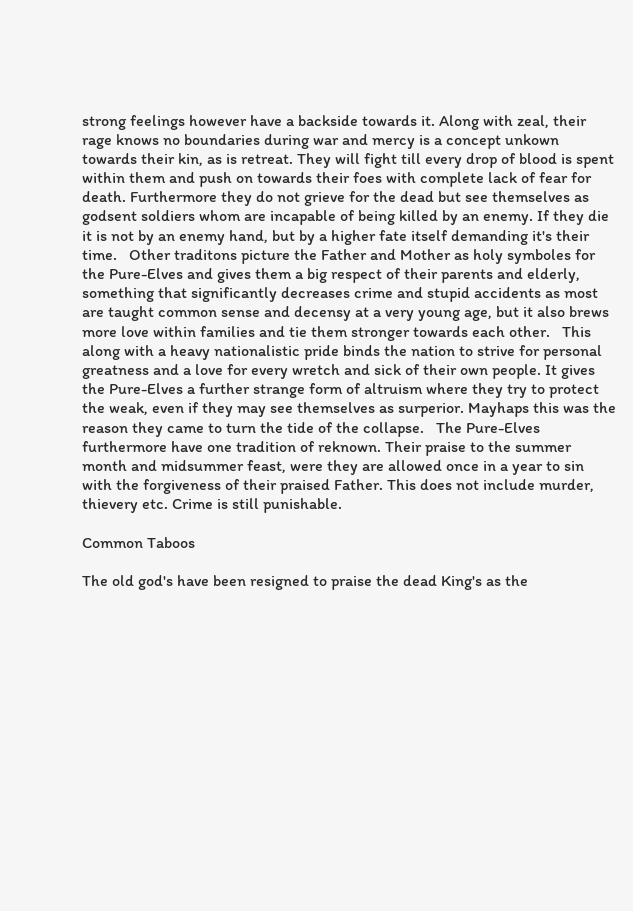strong feelings however have a backside towards it. Along with zeal, their rage knows no boundaries during war and mercy is a concept unkown towards their kin, as is retreat. They will fight till every drop of blood is spent within them and push on towards their foes with complete lack of fear for death. Furthermore they do not grieve for the dead but see themselves as godsent soldiers whom are incapable of being killed by an enemy. If they die it is not by an enemy hand, but by a higher fate itself demanding it's their time.   Other traditons picture the Father and Mother as holy symboles for the Pure-Elves and gives them a big respect of their parents and elderly, something that significantly decreases crime and stupid accidents as most are taught common sense and decensy at a very young age, but it also brews more love within families and tie them stronger towards each other.   This along with a heavy nationalistic pride binds the nation to strive for personal greatness and a love for every wretch and sick of their own people. It gives the Pure-Elves a further strange form of altruism where they try to protect the weak, even if they may see themselves as surperior. Mayhaps this was the reason they came to turn the tide of the collapse.   The Pure-Elves furthermore have one tradition of reknown. Their praise to the summer month and midsummer feast, were they are allowed once in a year to sin with the forgiveness of their praised Father. This does not include murder, thievery etc. Crime is still punishable.

Common Taboos

The old god's have been resigned to praise the dead King's as the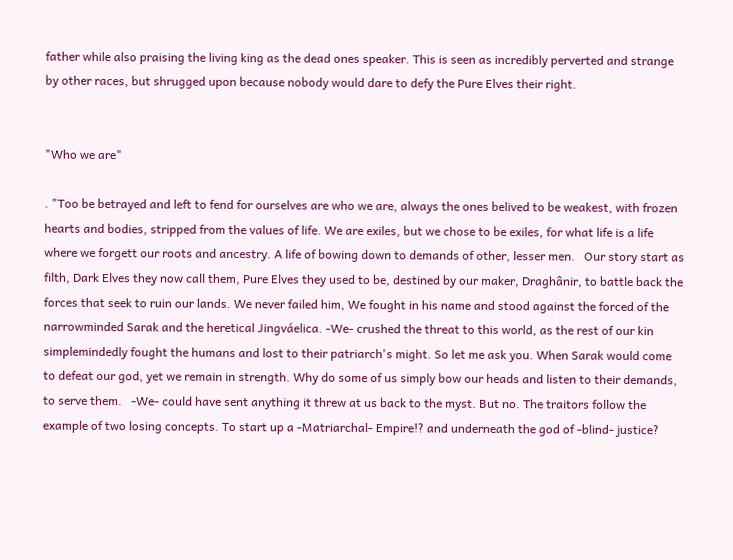father while also praising the living king as the dead ones speaker. This is seen as incredibly perverted and strange by other races, but shrugged upon because nobody would dare to defy the Pure Elves their right.


"Who we are"

. "Too be betrayed and left to fend for ourselves are who we are, always the ones belived to be weakest, with frozen hearts and bodies, stripped from the values of life. We are exiles, but we chose to be exiles, for what life is a life where we forgett our roots and ancestry. A life of bowing down to demands of other, lesser men.   Our story start as filth, Dark Elves they now call them, Pure Elves they used to be, destined by our maker, Draghânir, to battle back the forces that seek to ruin our lands. We never failed him, We fought in his name and stood against the forced of the narrowminded Sarak and the heretical Jingváelica. -We- crushed the threat to this world, as the rest of our kin simplemindedly fought the humans and lost to their patriarch's might. So let me ask you. When Sarak would come to defeat our god, yet we remain in strength. Why do some of us simply bow our heads and listen to their demands, to serve them.   -We- could have sent anything it threw at us back to the myst. But no. The traitors follow the example of two losing concepts. To start up a -Matriarchal- Empire!? and underneath the god of -blind- justice?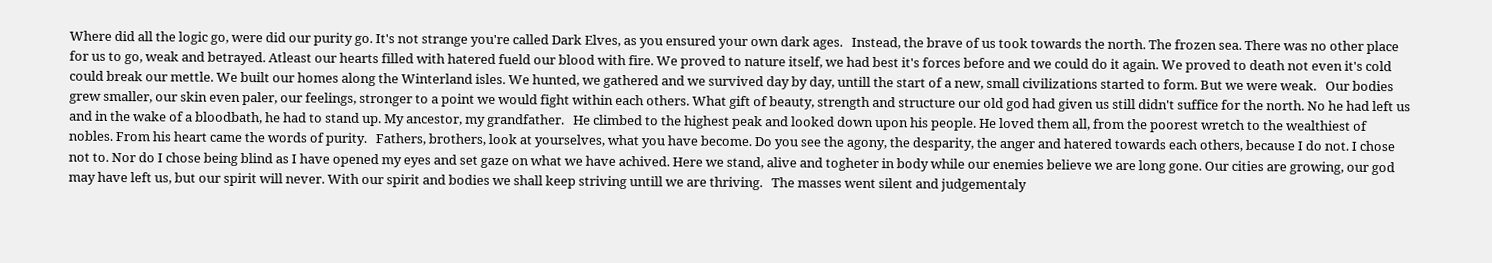Where did all the logic go, were did our purity go. It's not strange you're called Dark Elves, as you ensured your own dark ages.   Instead, the brave of us took towards the north. The frozen sea. There was no other place for us to go, weak and betrayed. Atleast our hearts filled with hatered fueld our blood with fire. We proved to nature itself, we had best it's forces before and we could do it again. We proved to death not even it's cold could break our mettle. We built our homes along the Winterland isles. We hunted, we gathered and we survived day by day, untill the start of a new, small civilizations started to form. But we were weak.   Our bodies grew smaller, our skin even paler, our feelings, stronger to a point we would fight within each others. What gift of beauty, strength and structure our old god had given us still didn't suffice for the north. No he had left us and in the wake of a bloodbath, he had to stand up. My ancestor, my grandfather.   He climbed to the highest peak and looked down upon his people. He loved them all, from the poorest wretch to the wealthiest of nobles. From his heart came the words of purity.   Fathers, brothers, look at yourselves, what you have become. Do you see the agony, the desparity, the anger and hatered towards each others, because I do not. I chose not to. Nor do I chose being blind as I have opened my eyes and set gaze on what we have achived. Here we stand, alive and togheter in body while our enemies believe we are long gone. Our cities are growing, our god may have left us, but our spirit will never. With our spirit and bodies we shall keep striving untill we are thriving.   The masses went silent and judgementaly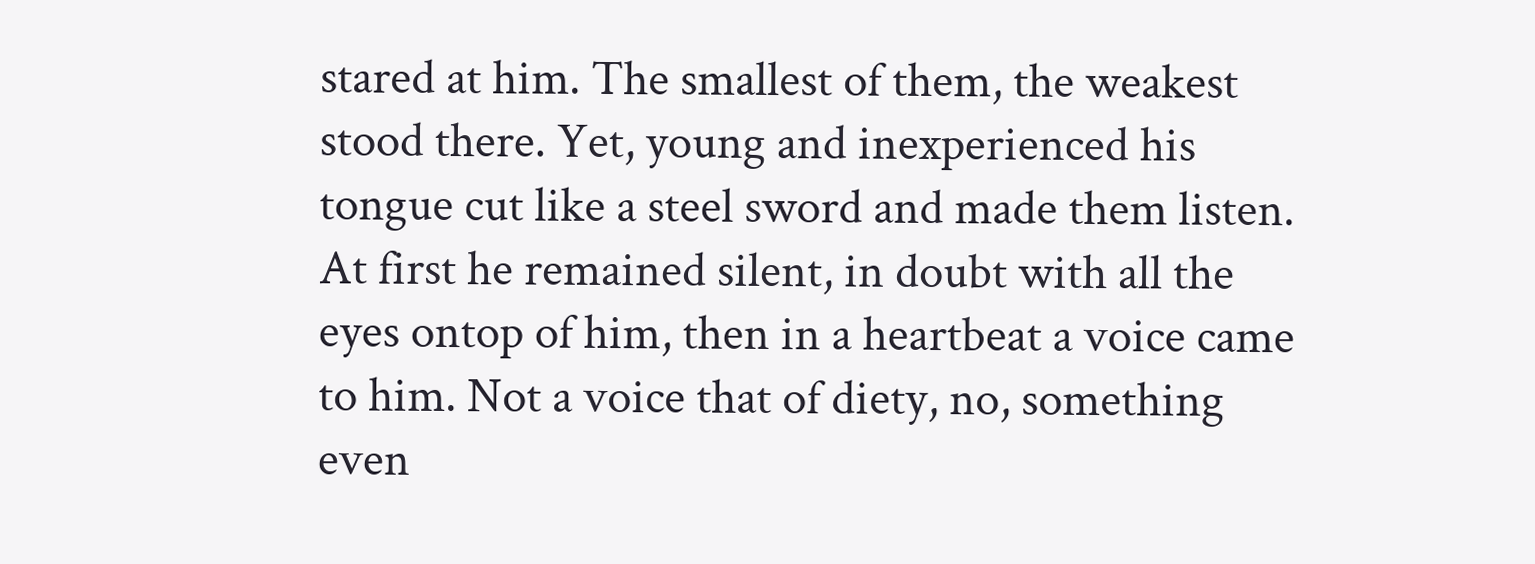stared at him. The smallest of them, the weakest stood there. Yet, young and inexperienced his tongue cut like a steel sword and made them listen.   At first he remained silent, in doubt with all the eyes ontop of him, then in a heartbeat a voice came to him. Not a voice that of diety, no, something even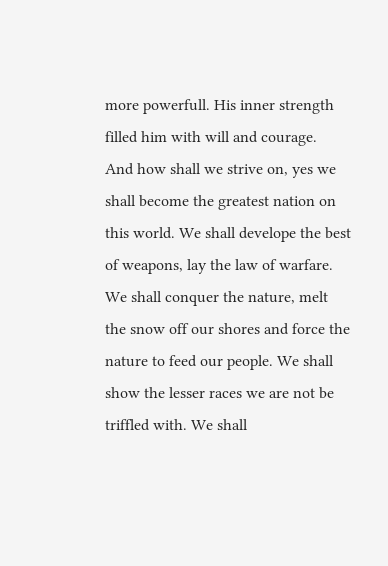more powerfull. His inner strength filled him with will and courage.   And how shall we strive on, yes we shall become the greatest nation on this world. We shall develope the best of weapons, lay the law of warfare. We shall conquer the nature, melt the snow off our shores and force the nature to feed our people. We shall show the lesser races we are not be triffled with. We shall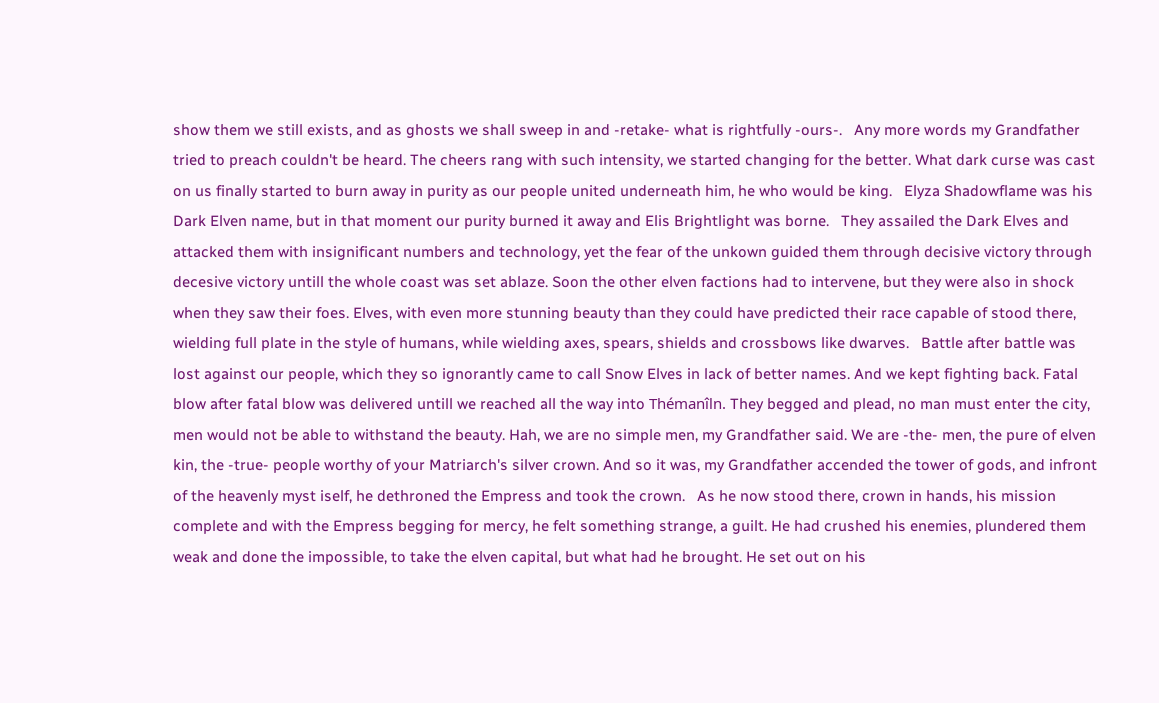show them we still exists, and as ghosts we shall sweep in and -retake- what is rightfully -ours-.   Any more words my Grandfather tried to preach couldn't be heard. The cheers rang with such intensity, we started changing for the better. What dark curse was cast on us finally started to burn away in purity as our people united underneath him, he who would be king.   Elyza Shadowflame was his Dark Elven name, but in that moment our purity burned it away and Elis Brightlight was borne.   They assailed the Dark Elves and attacked them with insignificant numbers and technology, yet the fear of the unkown guided them through decisive victory through decesive victory untill the whole coast was set ablaze. Soon the other elven factions had to intervene, but they were also in shock when they saw their foes. Elves, with even more stunning beauty than they could have predicted their race capable of stood there, wielding full plate in the style of humans, while wielding axes, spears, shields and crossbows like dwarves.   Battle after battle was lost against our people, which they so ignorantly came to call Snow Elves in lack of better names. And we kept fighting back. Fatal blow after fatal blow was delivered untill we reached all the way into Thémanîln. They begged and plead, no man must enter the city, men would not be able to withstand the beauty. Hah, we are no simple men, my Grandfather said. We are -the- men, the pure of elven kin, the -true- people worthy of your Matriarch's silver crown. And so it was, my Grandfather accended the tower of gods, and infront of the heavenly myst iself, he dethroned the Empress and took the crown.   As he now stood there, crown in hands, his mission complete and with the Empress begging for mercy, he felt something strange, a guilt. He had crushed his enemies, plundered them weak and done the impossible, to take the elven capital, but what had he brought. He set out on his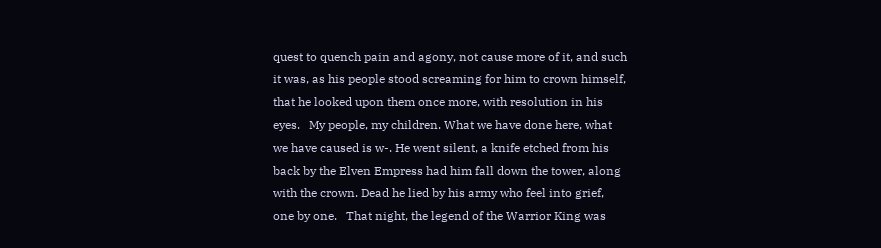quest to quench pain and agony, not cause more of it, and such it was, as his people stood screaming for him to crown himself, that he looked upon them once more, with resolution in his eyes.   My people, my children. What we have done here, what we have caused is w-. He went silent, a knife etched from his back by the Elven Empress had him fall down the tower, along with the crown. Dead he lied by his army who feel into grief, one by one.   That night, the legend of the Warrior King was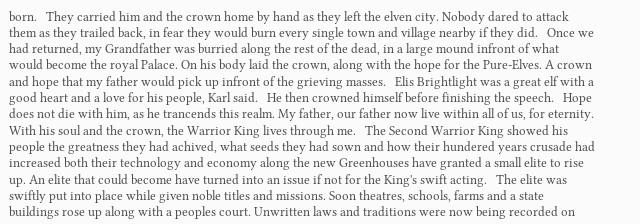born.   They carried him and the crown home by hand as they left the elven city. Nobody dared to attack them as they trailed back, in fear they would burn every single town and village nearby if they did.   Once we had returned, my Grandfather was burried along the rest of the dead, in a large mound infront of what would become the royal Palace. On his body laid the crown, along with the hope for the Pure-Elves. A crown and hope that my father would pick up infront of the grieving masses.   Elis Brightlight was a great elf with a good heart and a love for his people, Karl said.   He then crowned himself before finishing the speech.   Hope does not die with him, as he trancends this realm. My father, our father now live within all of us, for eternity. With his soul and the crown, the Warrior King lives through me.   The Second Warrior King showed his people the greatness they had achived, what seeds they had sown and how their hundered years crusade had increased both their technology and economy along the new Greenhouses have granted a small elite to rise up. An elite that could become have turned into an issue if not for the King's swift acting.   The elite was swiftly put into place while given noble titles and missions. Soon theatres, schools, farms and a state buildings rose up along with a peoples court. Unwritten laws and traditions were now being recorded on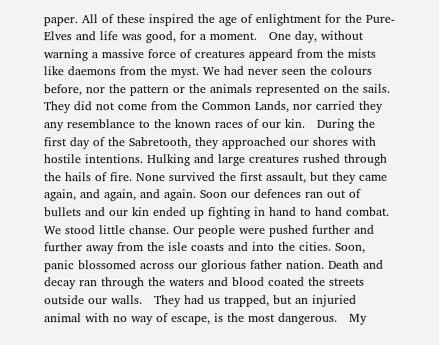paper. All of these inspired the age of enlightment for the Pure-Elves and life was good, for a moment.   One day, without warning a massive force of creatures appeard from the mists like daemons from the myst. We had never seen the colours before, nor the pattern or the animals represented on the sails.   They did not come from the Common Lands, nor carried they any resemblance to the known races of our kin.   During the first day of the Sabretooth, they approached our shores with hostile intentions. Hulking and large creatures rushed through the hails of fire. None survived the first assault, but they came again, and again, and again. Soon our defences ran out of bullets and our kin ended up fighting in hand to hand combat. We stood little chanse. Our people were pushed further and further away from the isle coasts and into the cities. Soon, panic blossomed across our glorious father nation. Death and decay ran through the waters and blood coated the streets outside our walls.   They had us trapped, but an injuried animal with no way of escape, is the most dangerous.   My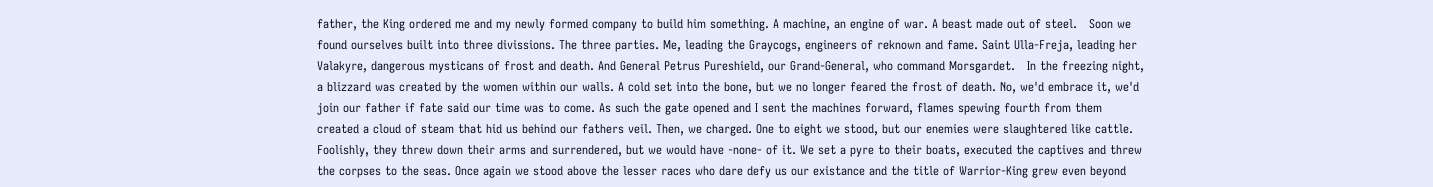father, the King ordered me and my newly formed company to build him something. A machine, an engine of war. A beast made out of steel.   Soon we found ourselves built into three divissions. The three parties. Me, leading the Graycogs, engineers of reknown and fame. Saint Ulla-Freja, leading her Valakyre, dangerous mysticans of frost and death. And General Petrus Pureshield, our Grand-General, who command Morsgardet.   In the freezing night, a blizzard was created by the women within our walls. A cold set into the bone, but we no longer feared the frost of death. No, we'd embrace it, we'd join our father if fate said our time was to come. As such the gate opened and I sent the machines forward, flames spewing fourth from them created a cloud of steam that hid us behind our fathers veil. Then, we charged. One to eight we stood, but our enemies were slaughtered like cattle.   Foolishly, they threw down their arms and surrendered, but we would have -none- of it. We set a pyre to their boats, executed the captives and threw the corpses to the seas. Once again we stood above the lesser races who dare defy us our existance and the title of Warrior-King grew even beyond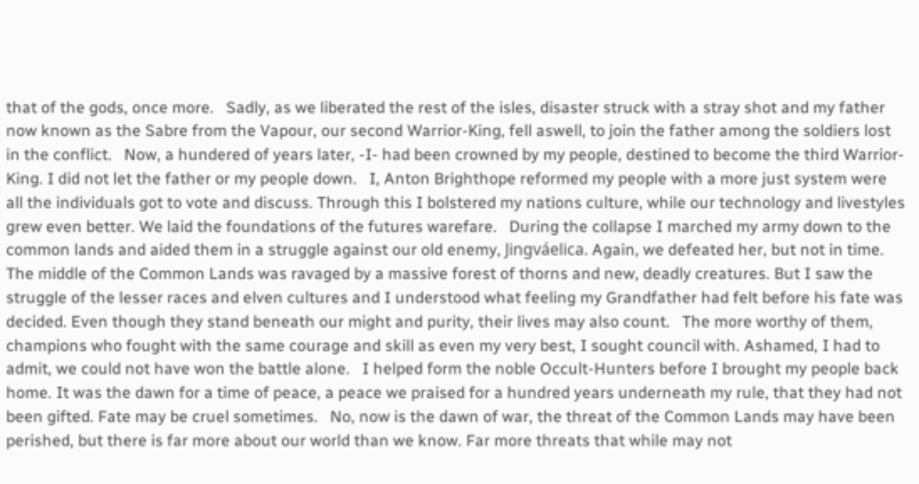that of the gods, once more.   Sadly, as we liberated the rest of the isles, disaster struck with a stray shot and my father now known as the Sabre from the Vapour, our second Warrior-King, fell aswell, to join the father among the soldiers lost in the conflict.   Now, a hundered of years later, -I- had been crowned by my people, destined to become the third Warrior-King. I did not let the father or my people down.   I, Anton Brighthope reformed my people with a more just system were all the individuals got to vote and discuss. Through this I bolstered my nations culture, while our technology and livestyles grew even better. We laid the foundations of the futures warefare.   During the collapse I marched my army down to the common lands and aided them in a struggle against our old enemy, Jingváelica. Again, we defeated her, but not in time. The middle of the Common Lands was ravaged by a massive forest of thorns and new, deadly creatures. But I saw the struggle of the lesser races and elven cultures and I understood what feeling my Grandfather had felt before his fate was decided. Even though they stand beneath our might and purity, their lives may also count.   The more worthy of them, champions who fought with the same courage and skill as even my very best, I sought council with. Ashamed, I had to admit, we could not have won the battle alone.   I helped form the noble Occult-Hunters before I brought my people back home. It was the dawn for a time of peace, a peace we praised for a hundred years underneath my rule, that they had not been gifted. Fate may be cruel sometimes.   No, now is the dawn of war, the threat of the Common Lands may have been perished, but there is far more about our world than we know. Far more threats that while may not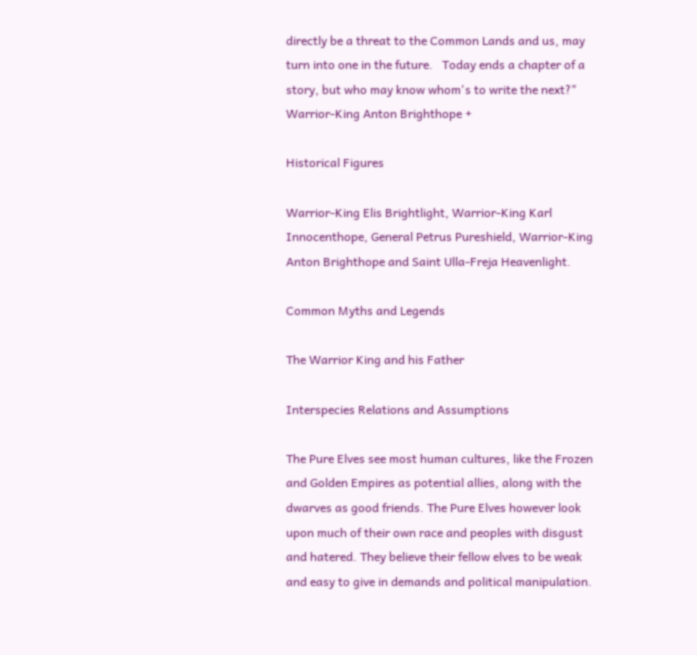directly be a threat to the Common Lands and us, may turn into one in the future.   Today ends a chapter of a story, but who may know whom's to write the next?" Warrior-King Anton Brighthope +

Historical Figures

Warrior-King Elis Brightlight, Warrior-King Karl Innocenthope, General Petrus Pureshield, Warrior-King Anton Brighthope and Saint Ulla-Freja Heavenlight.

Common Myths and Legends

The Warrior King and his Father

Interspecies Relations and Assumptions

The Pure Elves see most human cultures, like the Frozen and Golden Empires as potential allies, along with the dwarves as good friends. The Pure Elves however look upon much of their own race and peoples with disgust and hatered. They believe their fellow elves to be weak and easy to give in demands and political manipulation.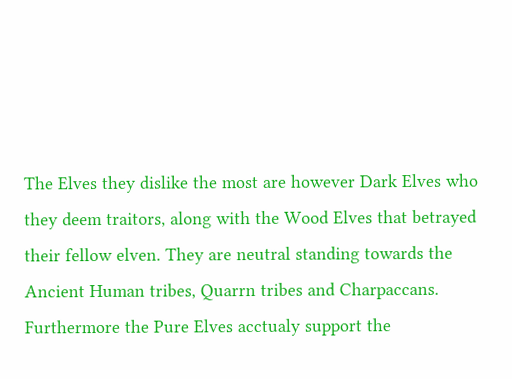The Elves they dislike the most are however Dark Elves who they deem traitors, along with the Wood Elves that betrayed their fellow elven. They are neutral standing towards the Ancient Human tribes, Quarrn tribes and Charpaccans.   Furthermore the Pure Elves acctualy support the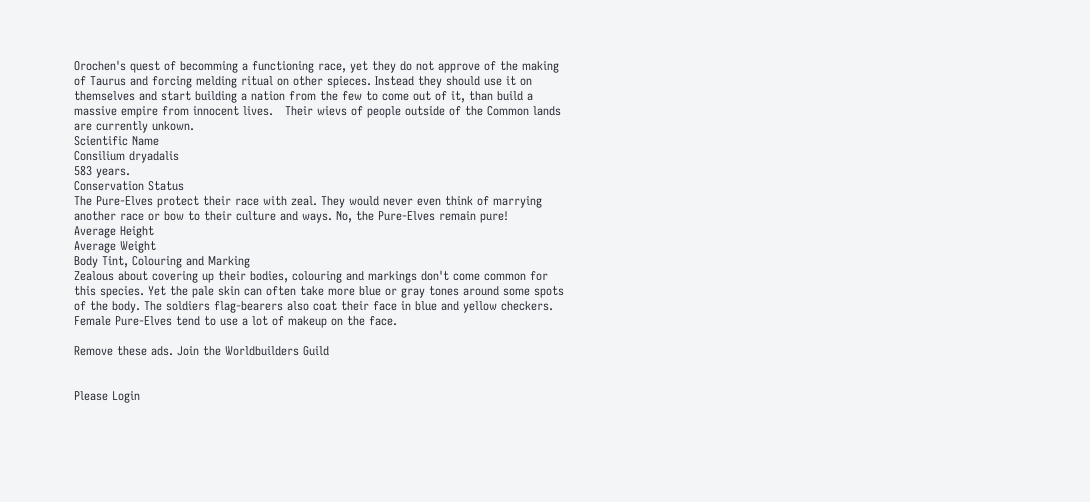Orochen's quest of becomming a functioning race, yet they do not approve of the making of Taurus and forcing melding ritual on other spieces. Instead they should use it on themselves and start building a nation from the few to come out of it, than build a massive empire from innocent lives.   Their wievs of people outside of the Common lands are currently unkown.
Scientific Name
Consilium dryadalis
583 years.
Conservation Status
The Pure-Elves protect their race with zeal. They would never even think of marrying another race or bow to their culture and ways. No, the Pure-Elves remain pure!
Average Height
Average Weight
Body Tint, Colouring and Marking
Zealous about covering up their bodies, colouring and markings don't come common for this species. Yet the pale skin can often take more blue or gray tones around some spots of the body. The soldiers flag-bearers also coat their face in blue and yellow checkers.   Female Pure-Elves tend to use a lot of makeup on the face.

Remove these ads. Join the Worldbuilders Guild


Please Login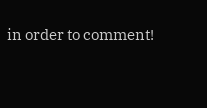in order to comment!